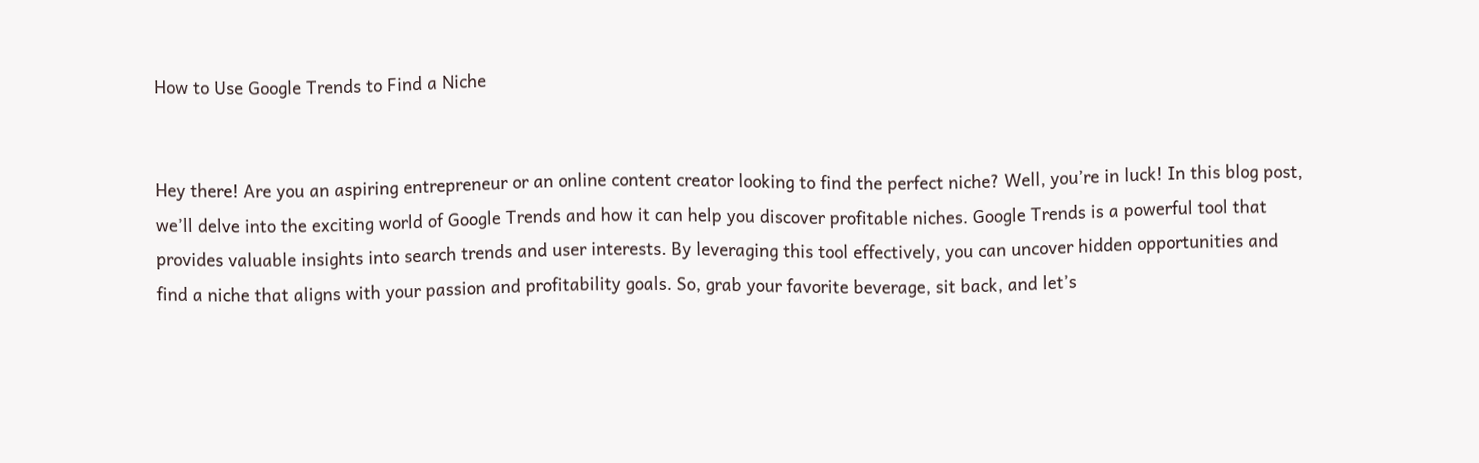How to Use Google Trends to Find a Niche


Hey there! Are you an aspiring entrepreneur or an online content creator looking to find the perfect niche? Well, you’re in luck! In this blog post, we’ll delve into the exciting world of Google Trends and how it can help you discover profitable niches. Google Trends is a powerful tool that provides valuable insights into search trends and user interests. By leveraging this tool effectively, you can uncover hidden opportunities and find a niche that aligns with your passion and profitability goals. So, grab your favorite beverage, sit back, and let’s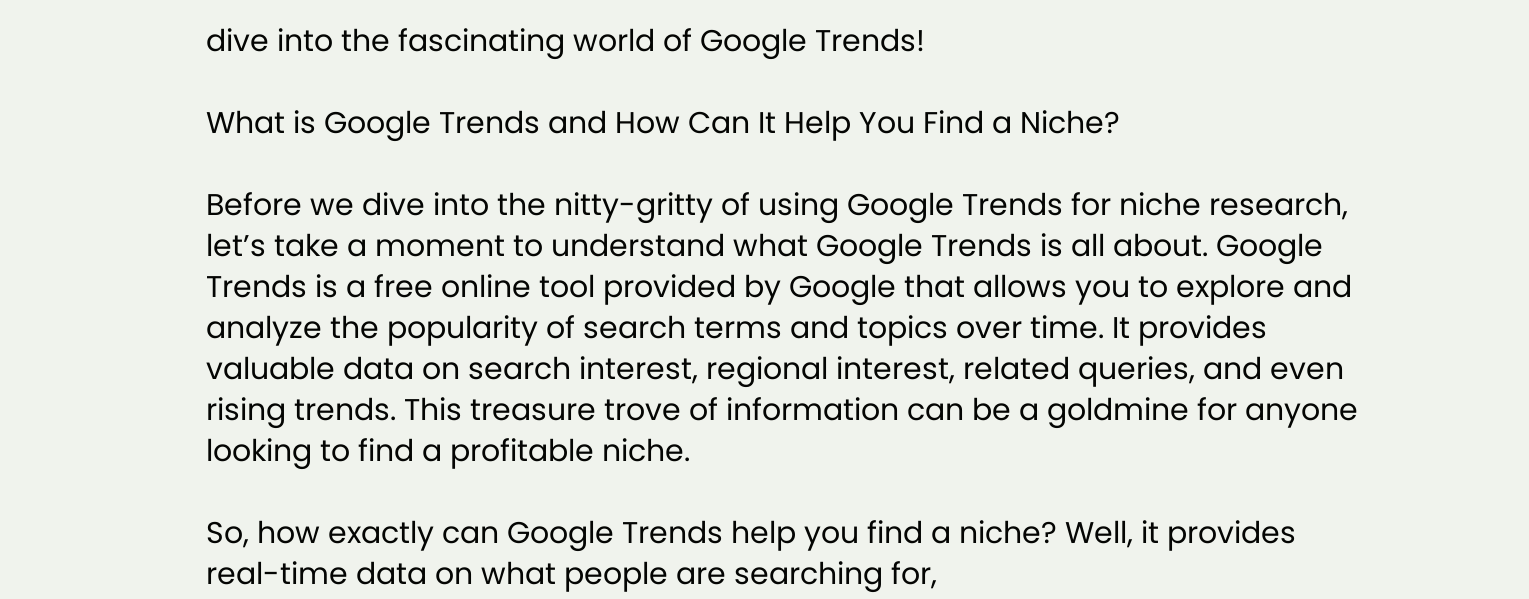dive into the fascinating world of Google Trends!

What is Google Trends and How Can It Help You Find a Niche?

Before we dive into the nitty-gritty of using Google Trends for niche research, let’s take a moment to understand what Google Trends is all about. Google Trends is a free online tool provided by Google that allows you to explore and analyze the popularity of search terms and topics over time. It provides valuable data on search interest, regional interest, related queries, and even rising trends. This treasure trove of information can be a goldmine for anyone looking to find a profitable niche.

So, how exactly can Google Trends help you find a niche? Well, it provides real-time data on what people are searching for,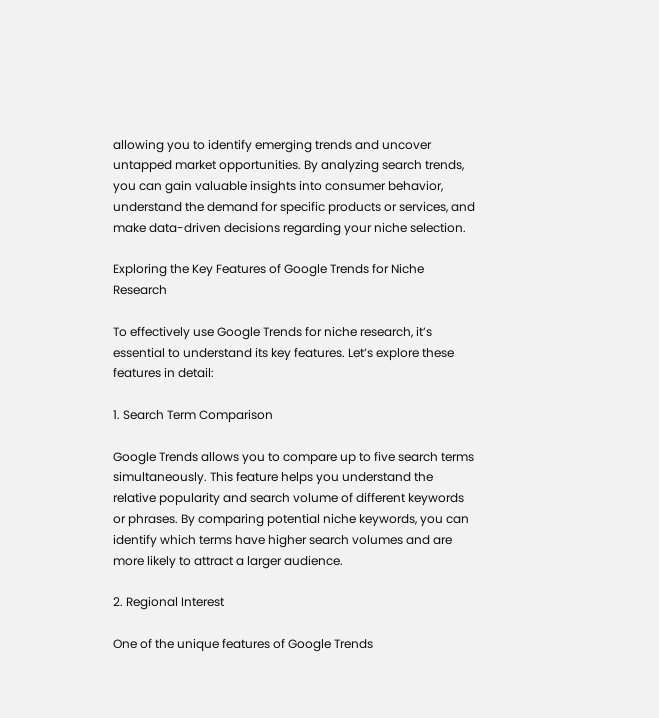allowing you to identify emerging trends and uncover untapped market opportunities. By analyzing search trends, you can gain valuable insights into consumer behavior, understand the demand for specific products or services, and make data-driven decisions regarding your niche selection.

Exploring the Key Features of Google Trends for Niche Research

To effectively use Google Trends for niche research, it’s essential to understand its key features. Let’s explore these features in detail:

1. Search Term Comparison

Google Trends allows you to compare up to five search terms simultaneously. This feature helps you understand the relative popularity and search volume of different keywords or phrases. By comparing potential niche keywords, you can identify which terms have higher search volumes and are more likely to attract a larger audience.

2. Regional Interest

One of the unique features of Google Trends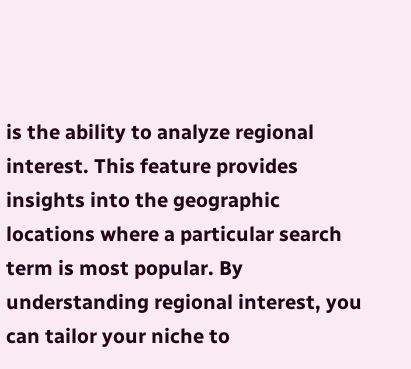is the ability to analyze regional interest. This feature provides insights into the geographic locations where a particular search term is most popular. By understanding regional interest, you can tailor your niche to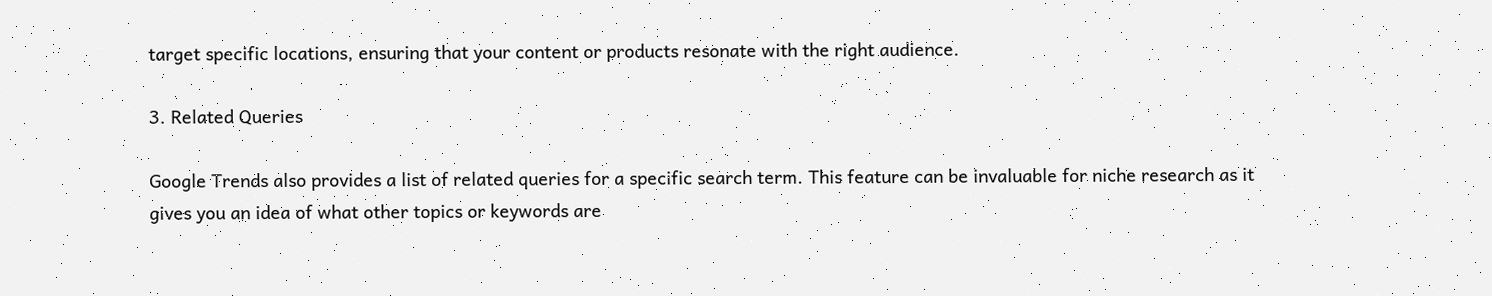target specific locations, ensuring that your content or products resonate with the right audience.

3. Related Queries

Google Trends also provides a list of related queries for a specific search term. This feature can be invaluable for niche research as it gives you an idea of what other topics or keywords are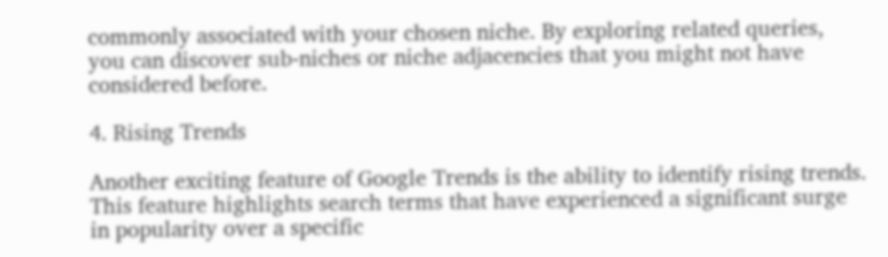commonly associated with your chosen niche. By exploring related queries, you can discover sub-niches or niche adjacencies that you might not have considered before.

4. Rising Trends

Another exciting feature of Google Trends is the ability to identify rising trends. This feature highlights search terms that have experienced a significant surge in popularity over a specific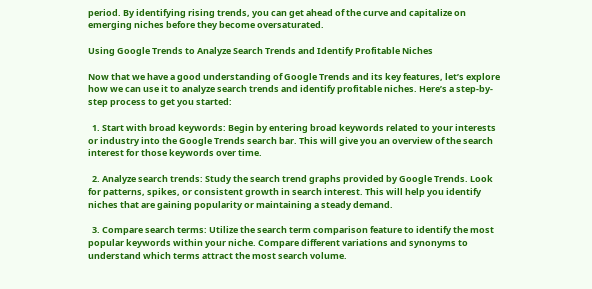period. By identifying rising trends, you can get ahead of the curve and capitalize on emerging niches before they become oversaturated.

Using Google Trends to Analyze Search Trends and Identify Profitable Niches

Now that we have a good understanding of Google Trends and its key features, let’s explore how we can use it to analyze search trends and identify profitable niches. Here’s a step-by-step process to get you started:

  1. Start with broad keywords: Begin by entering broad keywords related to your interests or industry into the Google Trends search bar. This will give you an overview of the search interest for those keywords over time.

  2. Analyze search trends: Study the search trend graphs provided by Google Trends. Look for patterns, spikes, or consistent growth in search interest. This will help you identify niches that are gaining popularity or maintaining a steady demand.

  3. Compare search terms: Utilize the search term comparison feature to identify the most popular keywords within your niche. Compare different variations and synonyms to understand which terms attract the most search volume.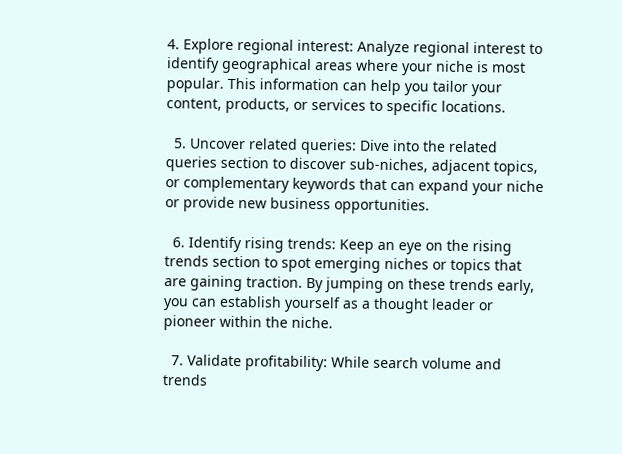4. Explore regional interest: Analyze regional interest to identify geographical areas where your niche is most popular. This information can help you tailor your content, products, or services to specific locations.

  5. Uncover related queries: Dive into the related queries section to discover sub-niches, adjacent topics, or complementary keywords that can expand your niche or provide new business opportunities.

  6. Identify rising trends: Keep an eye on the rising trends section to spot emerging niches or topics that are gaining traction. By jumping on these trends early, you can establish yourself as a thought leader or pioneer within the niche.

  7. Validate profitability: While search volume and trends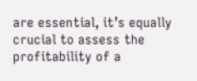are essential, it’s equally crucial to assess the profitability of a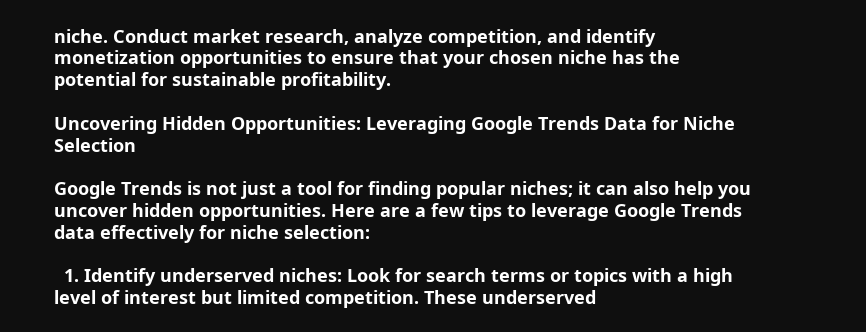niche. Conduct market research, analyze competition, and identify monetization opportunities to ensure that your chosen niche has the potential for sustainable profitability.

Uncovering Hidden Opportunities: Leveraging Google Trends Data for Niche Selection

Google Trends is not just a tool for finding popular niches; it can also help you uncover hidden opportunities. Here are a few tips to leverage Google Trends data effectively for niche selection:

  1. Identify underserved niches: Look for search terms or topics with a high level of interest but limited competition. These underserved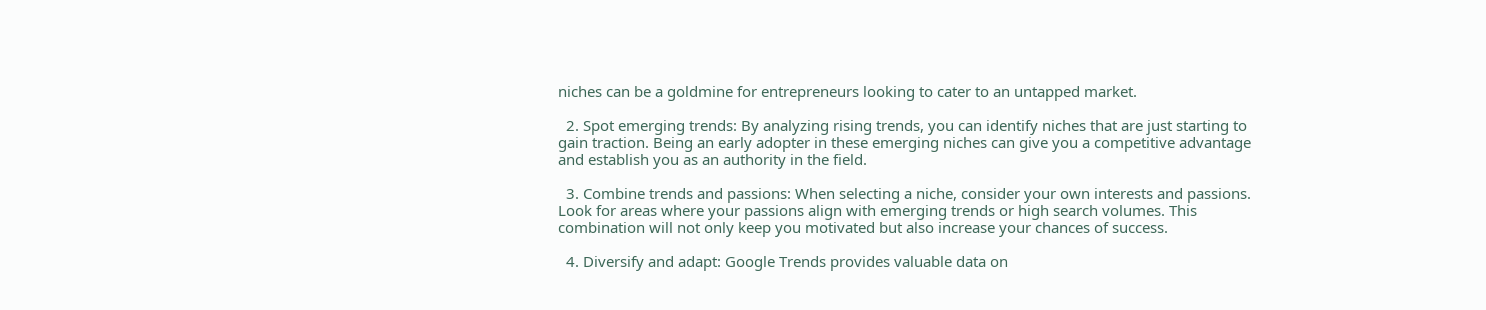niches can be a goldmine for entrepreneurs looking to cater to an untapped market.

  2. Spot emerging trends: By analyzing rising trends, you can identify niches that are just starting to gain traction. Being an early adopter in these emerging niches can give you a competitive advantage and establish you as an authority in the field.

  3. Combine trends and passions: When selecting a niche, consider your own interests and passions. Look for areas where your passions align with emerging trends or high search volumes. This combination will not only keep you motivated but also increase your chances of success.

  4. Diversify and adapt: Google Trends provides valuable data on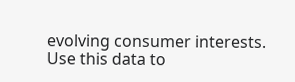evolving consumer interests. Use this data to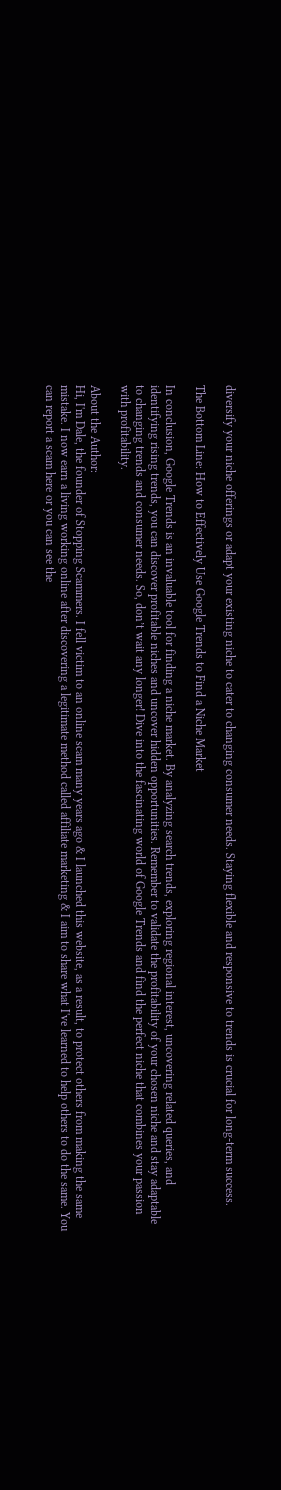diversify your niche offerings or adapt your existing niche to cater to changing consumer needs. Staying flexible and responsive to trends is crucial for long-term success.

The Bottom Line: How to Effectively Use Google Trends to Find a Niche Market

In conclusion, Google Trends is an invaluable tool for finding a niche market. By analyzing search trends, exploring regional interest, uncovering related queries, and identifying rising trends, you can discover profitable niches and uncover hidden opportunities. Remember to validate the profitability of your chosen niche and stay adaptable to changing trends and consumer needs. So, don’t wait any longer! Dive into the fascinating world of Google Trends and find the perfect niche that combines your passion with profitability.

About the Author:
Hi, I'm Dale, the founder of Stopping Scammers. I fell victim to an online scam many years ago & I launched this website, as a result, to protect others from making the same mistake. I now earn a living working online after discovering a legitimate method called affiliate marketing & I aim to share what I've learned to help others to do the same. You can report a scam here or you can see the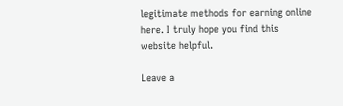legitimate methods for earning online here. I truly hope you find this website helpful.

Leave a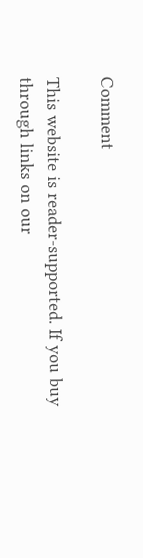Comment

This website is reader-supported. If you buy through links on our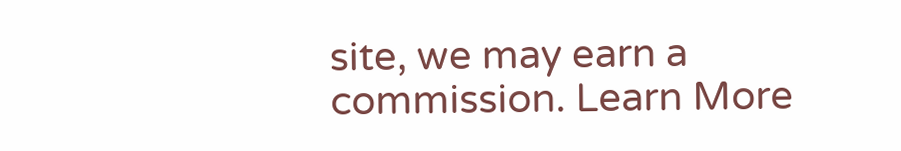site, we may earn a commission. Learn More